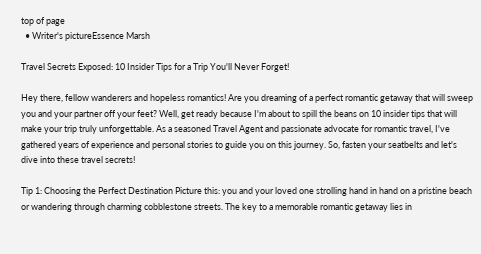top of page
  • Writer's pictureEssence Marsh

Travel Secrets Exposed: 10 Insider Tips for a Trip You'll Never Forget!

Hey there, fellow wanderers and hopeless romantics! Are you dreaming of a perfect romantic getaway that will sweep you and your partner off your feet? Well, get ready because I'm about to spill the beans on 10 insider tips that will make your trip truly unforgettable. As a seasoned Travel Agent and passionate advocate for romantic travel, I've gathered years of experience and personal stories to guide you on this journey. So, fasten your seatbelts and let's dive into these travel secrets!

Tip 1: Choosing the Perfect Destination Picture this: you and your loved one strolling hand in hand on a pristine beach or wandering through charming cobblestone streets. The key to a memorable romantic getaway lies in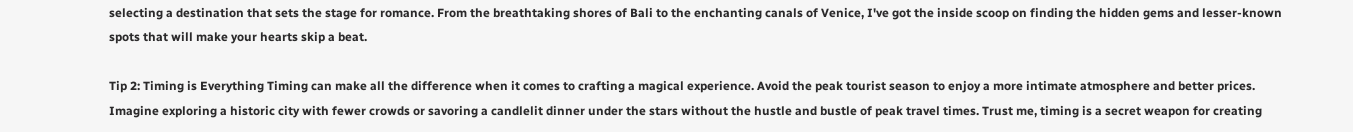selecting a destination that sets the stage for romance. From the breathtaking shores of Bali to the enchanting canals of Venice, I've got the inside scoop on finding the hidden gems and lesser-known spots that will make your hearts skip a beat.

Tip 2: Timing is Everything Timing can make all the difference when it comes to crafting a magical experience. Avoid the peak tourist season to enjoy a more intimate atmosphere and better prices. Imagine exploring a historic city with fewer crowds or savoring a candlelit dinner under the stars without the hustle and bustle of peak travel times. Trust me, timing is a secret weapon for creating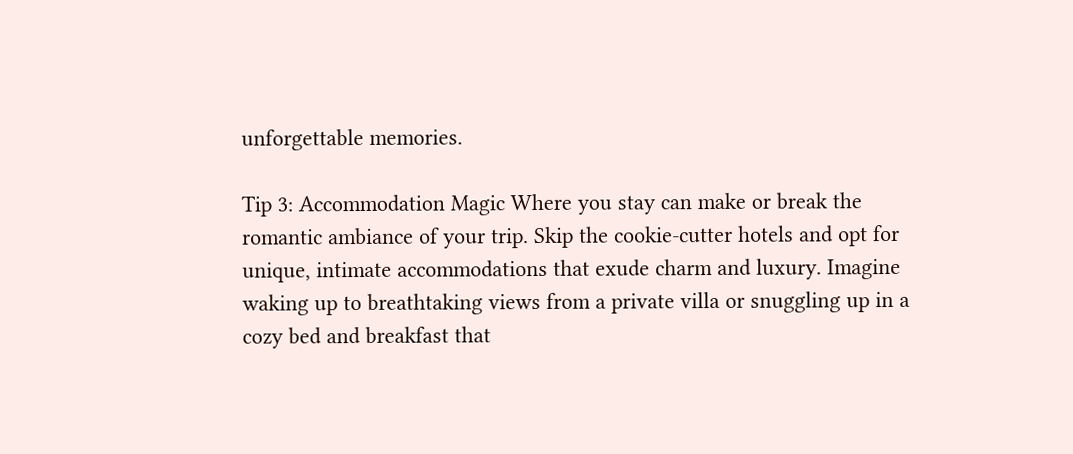unforgettable memories.

Tip 3: Accommodation Magic Where you stay can make or break the romantic ambiance of your trip. Skip the cookie-cutter hotels and opt for unique, intimate accommodations that exude charm and luxury. Imagine waking up to breathtaking views from a private villa or snuggling up in a cozy bed and breakfast that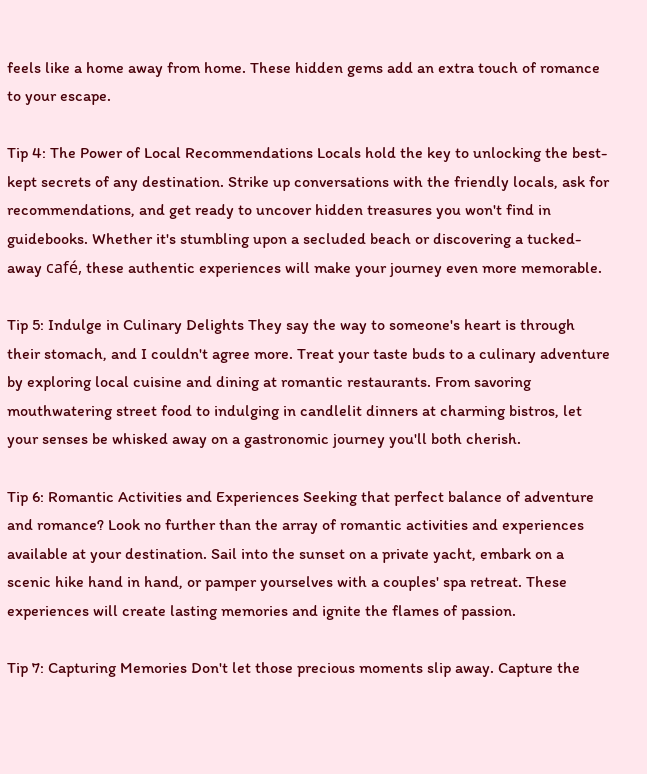feels like a home away from home. These hidden gems add an extra touch of romance to your escape.

Tip 4: The Power of Local Recommendations Locals hold the key to unlocking the best-kept secrets of any destination. Strike up conversations with the friendly locals, ask for recommendations, and get ready to uncover hidden treasures you won't find in guidebooks. Whether it's stumbling upon a secluded beach or discovering a tucked-away café, these authentic experiences will make your journey even more memorable.

Tip 5: Indulge in Culinary Delights They say the way to someone's heart is through their stomach, and I couldn't agree more. Treat your taste buds to a culinary adventure by exploring local cuisine and dining at romantic restaurants. From savoring mouthwatering street food to indulging in candlelit dinners at charming bistros, let your senses be whisked away on a gastronomic journey you'll both cherish.

Tip 6: Romantic Activities and Experiences Seeking that perfect balance of adventure and romance? Look no further than the array of romantic activities and experiences available at your destination. Sail into the sunset on a private yacht, embark on a scenic hike hand in hand, or pamper yourselves with a couples' spa retreat. These experiences will create lasting memories and ignite the flames of passion.

Tip 7: Capturing Memories Don't let those precious moments slip away. Capture the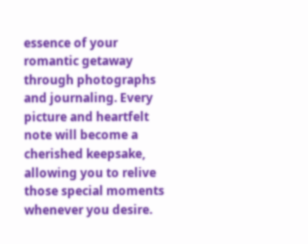essence of your romantic getaway through photographs and journaling. Every picture and heartfelt note will become a cherished keepsake, allowing you to relive those special moments whenever you desire.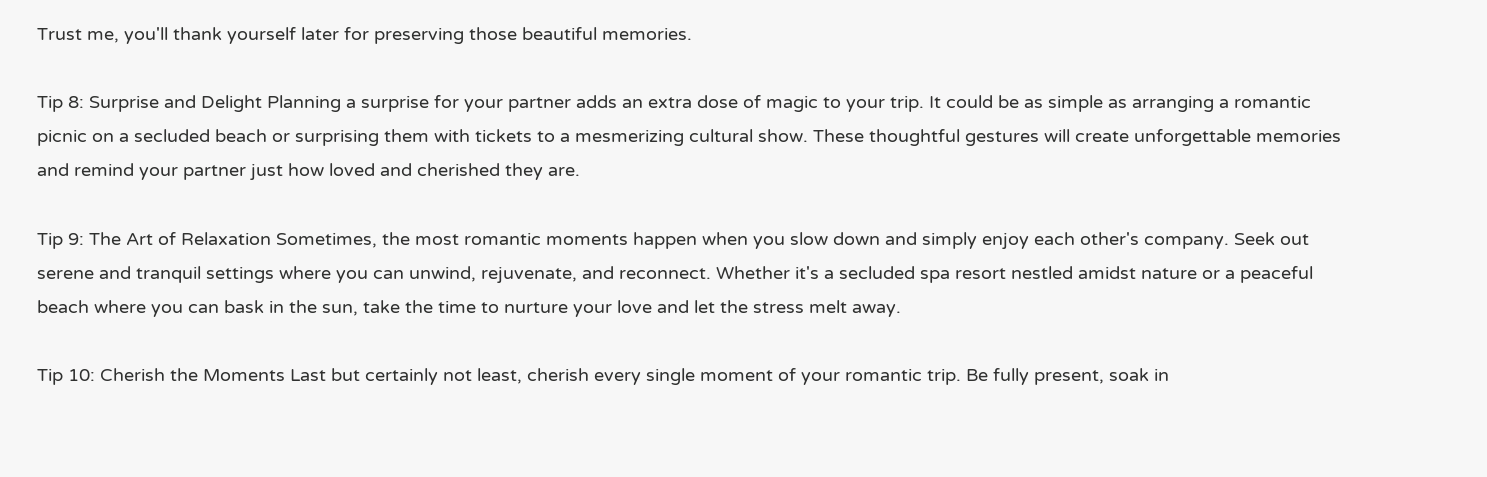Trust me, you'll thank yourself later for preserving those beautiful memories.

Tip 8: Surprise and Delight Planning a surprise for your partner adds an extra dose of magic to your trip. It could be as simple as arranging a romantic picnic on a secluded beach or surprising them with tickets to a mesmerizing cultural show. These thoughtful gestures will create unforgettable memories and remind your partner just how loved and cherished they are.

Tip 9: The Art of Relaxation Sometimes, the most romantic moments happen when you slow down and simply enjoy each other's company. Seek out serene and tranquil settings where you can unwind, rejuvenate, and reconnect. Whether it's a secluded spa resort nestled amidst nature or a peaceful beach where you can bask in the sun, take the time to nurture your love and let the stress melt away.

Tip 10: Cherish the Moments Last but certainly not least, cherish every single moment of your romantic trip. Be fully present, soak in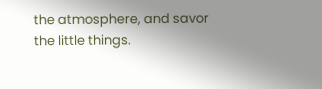the atmosphere, and savor the little things.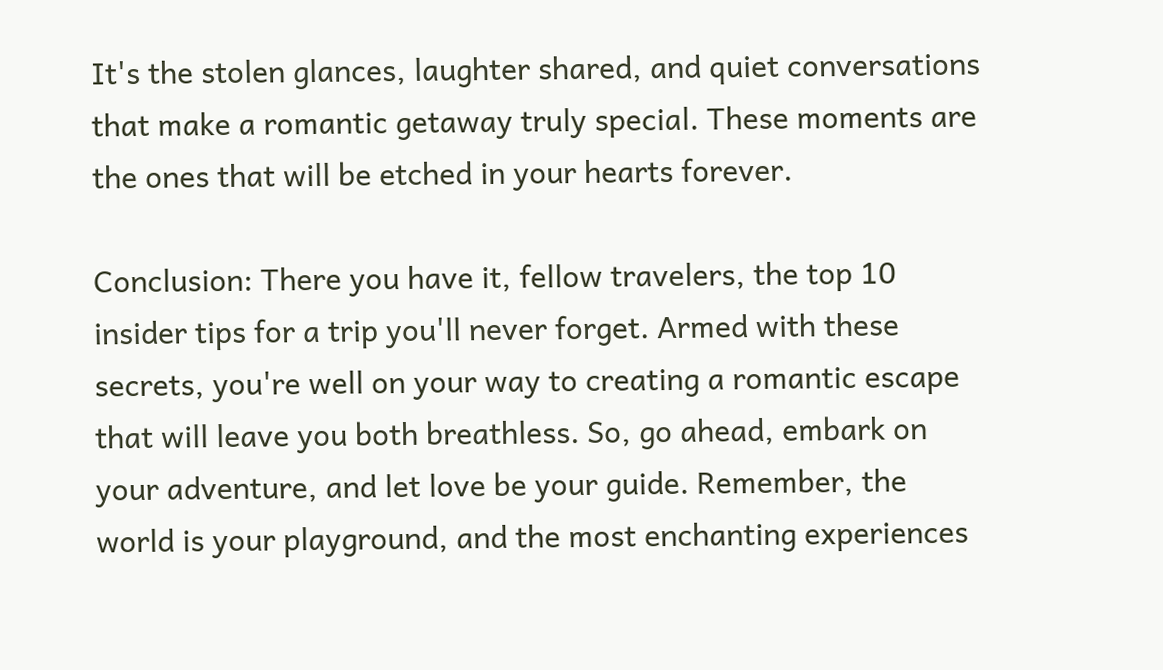It's the stolen glances, laughter shared, and quiet conversations that make a romantic getaway truly special. These moments are the ones that will be etched in your hearts forever.

Conclusion: There you have it, fellow travelers, the top 10 insider tips for a trip you'll never forget. Armed with these secrets, you're well on your way to creating a romantic escape that will leave you both breathless. So, go ahead, embark on your adventure, and let love be your guide. Remember, the world is your playground, and the most enchanting experiences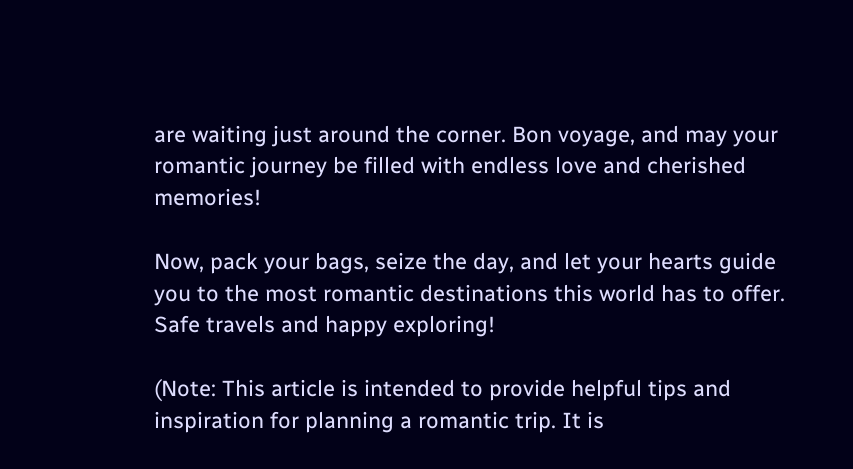are waiting just around the corner. Bon voyage, and may your romantic journey be filled with endless love and cherished memories!

Now, pack your bags, seize the day, and let your hearts guide you to the most romantic destinations this world has to offer. Safe travels and happy exploring!

(Note: This article is intended to provide helpful tips and inspiration for planning a romantic trip. It is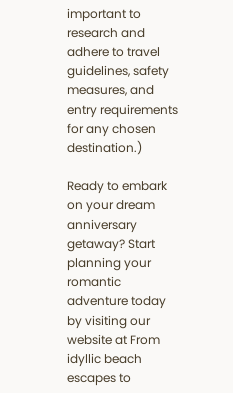important to research and adhere to travel guidelines, safety measures, and entry requirements for any chosen destination.)

Ready to embark on your dream anniversary getaway? Start planning your romantic adventure today by visiting our website at From idyllic beach escapes to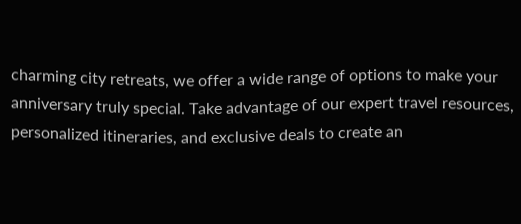charming city retreats, we offer a wide range of options to make your anniversary truly special. Take advantage of our expert travel resources, personalized itineraries, and exclusive deals to create an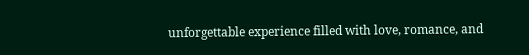unforgettable experience filled with love, romance, and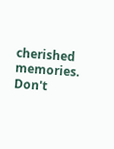cherished memories. Don't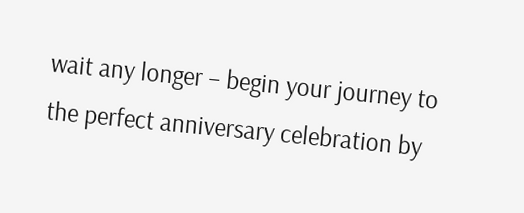wait any longer – begin your journey to the perfect anniversary celebration by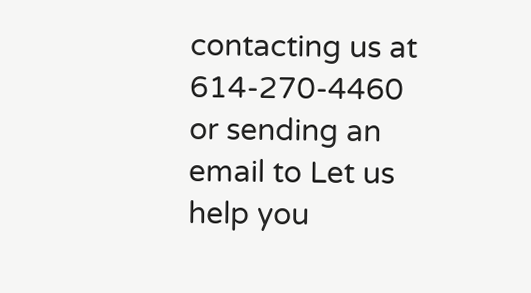contacting us at 614-270-4460 or sending an email to Let us help you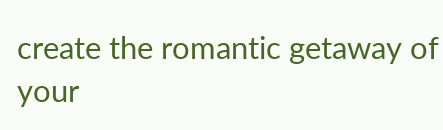create the romantic getaway of your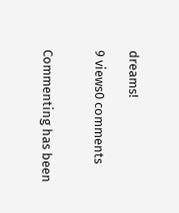dreams!

9 views0 comments


Commenting has been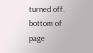turned off.
bottom of page